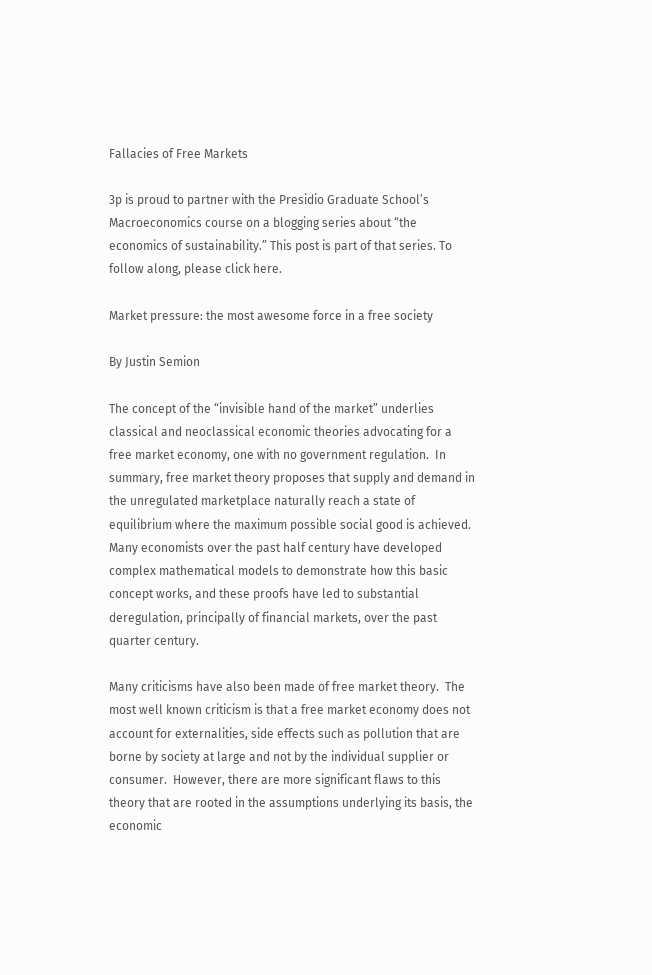Fallacies of Free Markets

3p is proud to partner with the Presidio Graduate School’s Macroeconomics course on a blogging series about “the economics of sustainability.” This post is part of that series. To follow along, please click here.

Market pressure: the most awesome force in a free society

By Justin Semion

The concept of the “invisible hand of the market” underlies classical and neoclassical economic theories advocating for a free market economy, one with no government regulation.  In summary, free market theory proposes that supply and demand in the unregulated marketplace naturally reach a state of equilibrium where the maximum possible social good is achieved.  Many economists over the past half century have developed complex mathematical models to demonstrate how this basic concept works, and these proofs have led to substantial deregulation, principally of financial markets, over the past quarter century.

Many criticisms have also been made of free market theory.  The most well known criticism is that a free market economy does not account for externalities, side effects such as pollution that are borne by society at large and not by the individual supplier or consumer.  However, there are more significant flaws to this theory that are rooted in the assumptions underlying its basis, the economic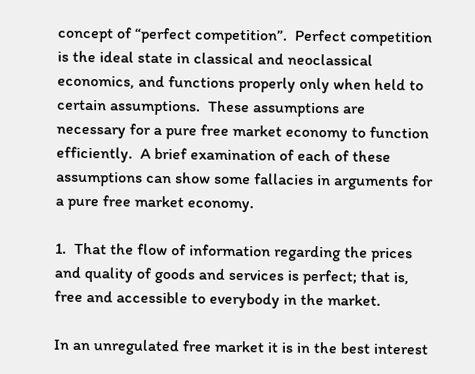concept of “perfect competition”.  Perfect competition is the ideal state in classical and neoclassical economics, and functions properly only when held to certain assumptions.  These assumptions are necessary for a pure free market economy to function efficiently.  A brief examination of each of these assumptions can show some fallacies in arguments for a pure free market economy.

1.  That the flow of information regarding the prices and quality of goods and services is perfect; that is, free and accessible to everybody in the market.

In an unregulated free market it is in the best interest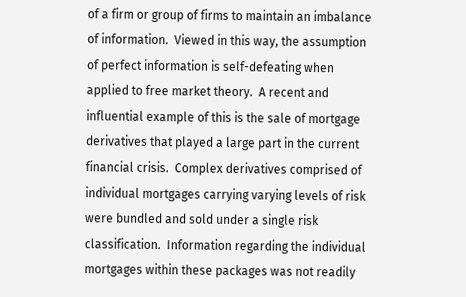of a firm or group of firms to maintain an imbalance of information.  Viewed in this way, the assumption of perfect information is self-defeating when applied to free market theory.  A recent and influential example of this is the sale of mortgage derivatives that played a large part in the current financial crisis.  Complex derivatives comprised of individual mortgages carrying varying levels of risk were bundled and sold under a single risk classification.  Information regarding the individual mortgages within these packages was not readily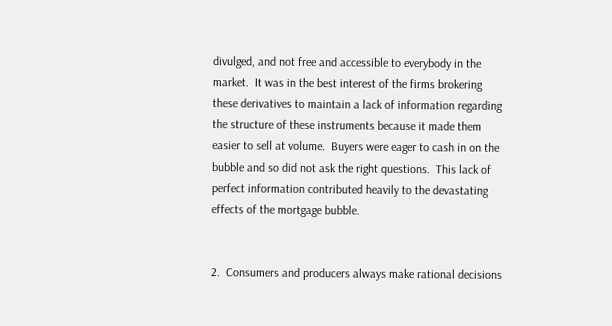divulged, and not free and accessible to everybody in the market.  It was in the best interest of the firms brokering these derivatives to maintain a lack of information regarding the structure of these instruments because it made them easier to sell at volume.  Buyers were eager to cash in on the bubble and so did not ask the right questions.  This lack of perfect information contributed heavily to the devastating effects of the mortgage bubble.


2.  Consumers and producers always make rational decisions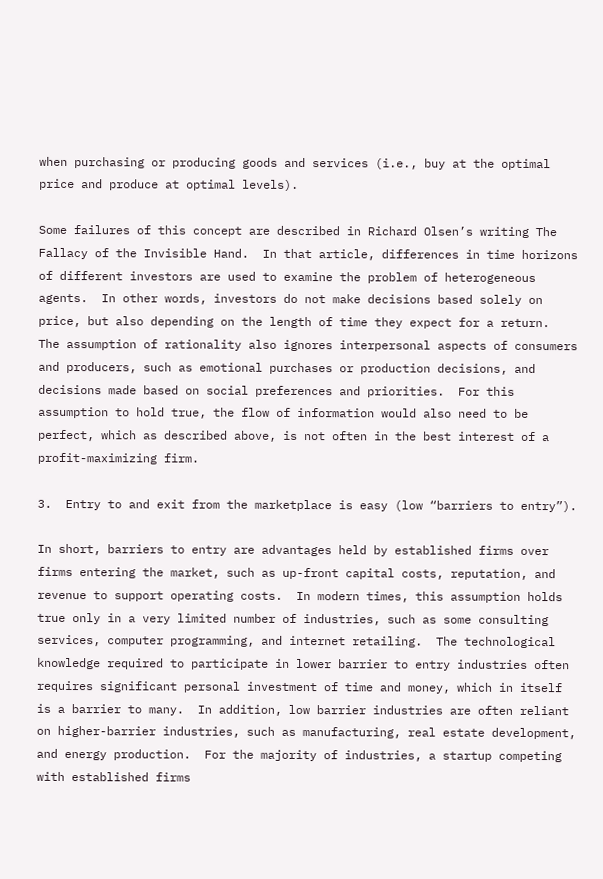when purchasing or producing goods and services (i.e., buy at the optimal price and produce at optimal levels).

Some failures of this concept are described in Richard Olsen’s writing The Fallacy of the Invisible Hand.  In that article, differences in time horizons of different investors are used to examine the problem of heterogeneous agents.  In other words, investors do not make decisions based solely on price, but also depending on the length of time they expect for a return.  The assumption of rationality also ignores interpersonal aspects of consumers and producers, such as emotional purchases or production decisions, and decisions made based on social preferences and priorities.  For this assumption to hold true, the flow of information would also need to be perfect, which as described above, is not often in the best interest of a profit-maximizing firm.

3.  Entry to and exit from the marketplace is easy (low “barriers to entry”).

In short, barriers to entry are advantages held by established firms over firms entering the market, such as up-front capital costs, reputation, and revenue to support operating costs.  In modern times, this assumption holds true only in a very limited number of industries, such as some consulting services, computer programming, and internet retailing.  The technological knowledge required to participate in lower barrier to entry industries often requires significant personal investment of time and money, which in itself is a barrier to many.  In addition, low barrier industries are often reliant on higher-barrier industries, such as manufacturing, real estate development, and energy production.  For the majority of industries, a startup competing with established firms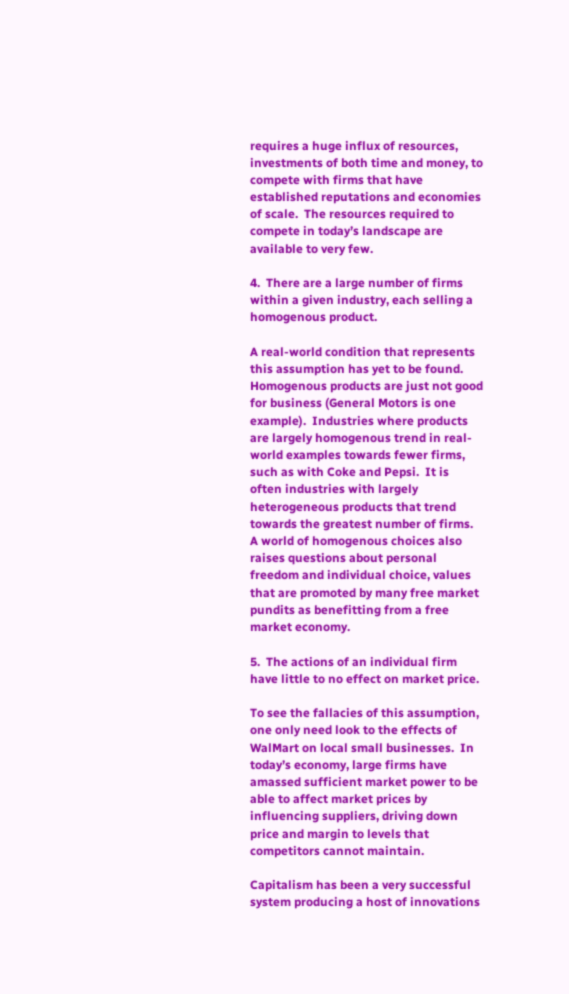requires a huge influx of resources, investments of both time and money, to compete with firms that have established reputations and economies of scale.  The resources required to compete in today’s landscape are available to very few.

4.  There are a large number of firms within a given industry, each selling a homogenous product.

A real-world condition that represents this assumption has yet to be found.  Homogenous products are just not good for business (General Motors is one example).  Industries where products are largely homogenous trend in real-world examples towards fewer firms, such as with Coke and Pepsi.  It is often industries with largely heterogeneous products that trend towards the greatest number of firms.  A world of homogenous choices also raises questions about personal freedom and individual choice, values that are promoted by many free market pundits as benefitting from a free market economy.

5.  The actions of an individual firm have little to no effect on market price.

To see the fallacies of this assumption, one only need look to the effects of WalMart on local small businesses.  In today’s economy, large firms have amassed sufficient market power to be able to affect market prices by influencing suppliers, driving down price and margin to levels that competitors cannot maintain.

Capitalism has been a very successful system producing a host of innovations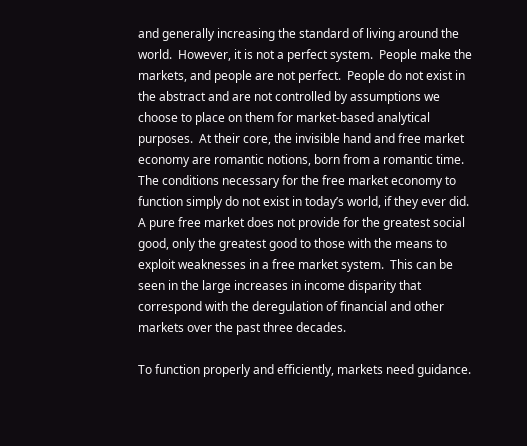and generally increasing the standard of living around the world.  However, it is not a perfect system.  People make the markets, and people are not perfect.  People do not exist in the abstract and are not controlled by assumptions we choose to place on them for market-based analytical purposes.  At their core, the invisible hand and free market economy are romantic notions, born from a romantic time.  The conditions necessary for the free market economy to function simply do not exist in today’s world, if they ever did.  A pure free market does not provide for the greatest social good, only the greatest good to those with the means to exploit weaknesses in a free market system.  This can be seen in the large increases in income disparity that correspond with the deregulation of financial and other markets over the past three decades.

To function properly and efficiently, markets need guidance.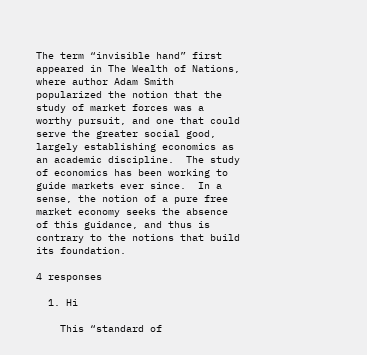The term “invisible hand” first appeared in The Wealth of Nations, where author Adam Smith popularized the notion that the study of market forces was a worthy pursuit, and one that could serve the greater social good, largely establishing economics as an academic discipline.  The study of economics has been working to guide markets ever since.  In a sense, the notion of a pure free market economy seeks the absence of this guidance, and thus is contrary to the notions that build its foundation.

4 responses

  1. Hi

    This “standard of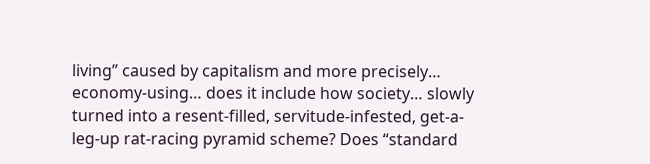living” caused by capitalism and more precisely… economy-using… does it include how society… slowly turned into a resent-filled, servitude-infested, get-a-leg-up rat-racing pyramid scheme? Does “standard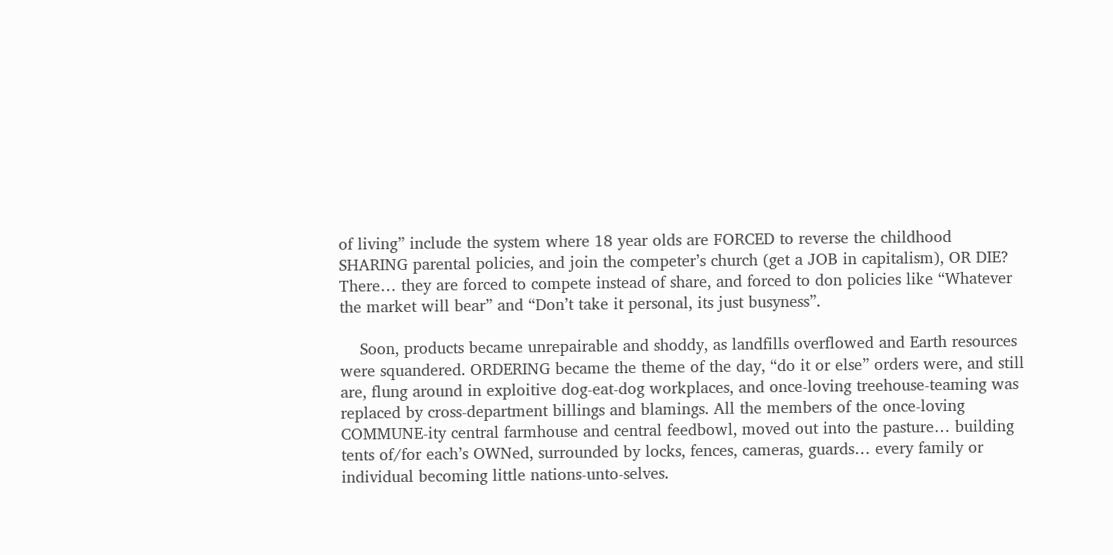of living” include the system where 18 year olds are FORCED to reverse the childhood SHARING parental policies, and join the competer’s church (get a JOB in capitalism), OR DIE? There… they are forced to compete instead of share, and forced to don policies like “Whatever the market will bear” and “Don’t take it personal, its just busyness”.

    Soon, products became unrepairable and shoddy, as landfills overflowed and Earth resources were squandered. ORDERING became the theme of the day, “do it or else” orders were, and still are, flung around in exploitive dog-eat-dog workplaces, and once-loving treehouse-teaming was replaced by cross-department billings and blamings. All the members of the once-loving COMMUNE-ity central farmhouse and central feedbowl, moved out into the pasture… building tents of/for each’s OWNed, surrounded by locks, fences, cameras, guards… every family or individual becoming little nations-unto-selves.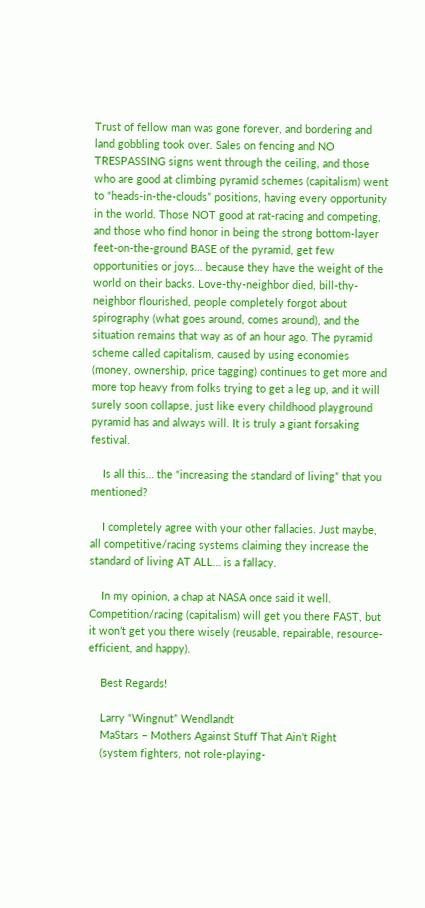Trust of fellow man was gone forever, and bordering and land gobbling took over. Sales on fencing and NO TRESPASSING signs went through the ceiling, and those who are good at climbing pyramid schemes (capitalism) went to “heads-in-the-clouds” positions, having every opportunity in the world. Those NOT good at rat-racing and competing, and those who find honor in being the strong bottom-layer feet-on-the-ground BASE of the pyramid, get few opportunities or joys… because they have the weight of the world on their backs. Love-thy-neighbor died, bill-thy-neighbor flourished, people completely forgot about spirography (what goes around, comes around), and the situation remains that way as of an hour ago. The pyramid scheme called capitalism, caused by using economies (money, ownership, price tagging) continues to get more and more top heavy from folks trying to get a leg up, and it will surely soon collapse, just like every childhood playground pyramid has and always will. It is truly a giant forsaking festival.

    Is all this… the “increasing the standard of living” that you mentioned?

    I completely agree with your other fallacies. Just maybe, all competitive/racing systems claiming they increase the standard of living AT ALL… is a fallacy.

    In my opinion, a chap at NASA once said it well. Competition/racing (capitalism) will get you there FAST, but it won’t get you there wisely (reusable, repairable, resource-efficient, and happy).

    Best Regards!

    Larry “Wingnut” Wendlandt
    MaStars – Mothers Against Stuff That Ain’t Right
    (system fighters, not role-playing-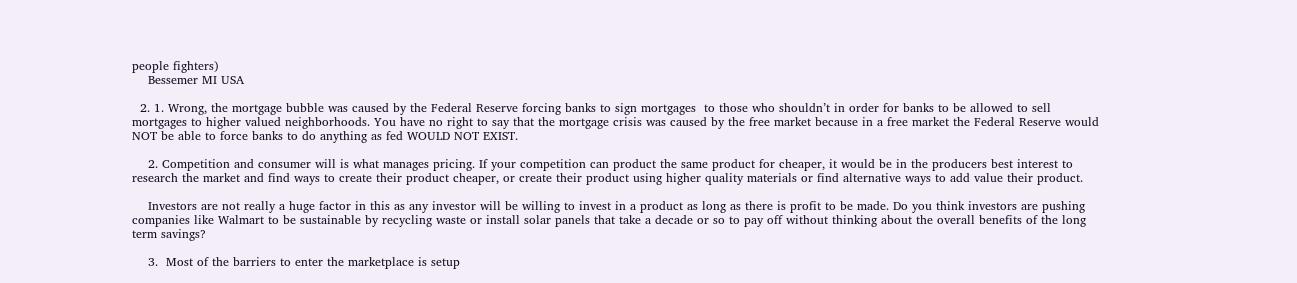people fighters)
    Bessemer MI USA

  2. 1. Wrong, the mortgage bubble was caused by the Federal Reserve forcing banks to sign mortgages  to those who shouldn’t in order for banks to be allowed to sell mortgages to higher valued neighborhoods. You have no right to say that the mortgage crisis was caused by the free market because in a free market the Federal Reserve would NOT be able to force banks to do anything as fed WOULD NOT EXIST.

    2. Competition and consumer will is what manages pricing. If your competition can product the same product for cheaper, it would be in the producers best interest to research the market and find ways to create their product cheaper, or create their product using higher quality materials or find alternative ways to add value their product.

    Investors are not really a huge factor in this as any investor will be willing to invest in a product as long as there is profit to be made. Do you think investors are pushing companies like Walmart to be sustainable by recycling waste or install solar panels that take a decade or so to pay off without thinking about the overall benefits of the long term savings?

    3.  Most of the barriers to enter the marketplace is setup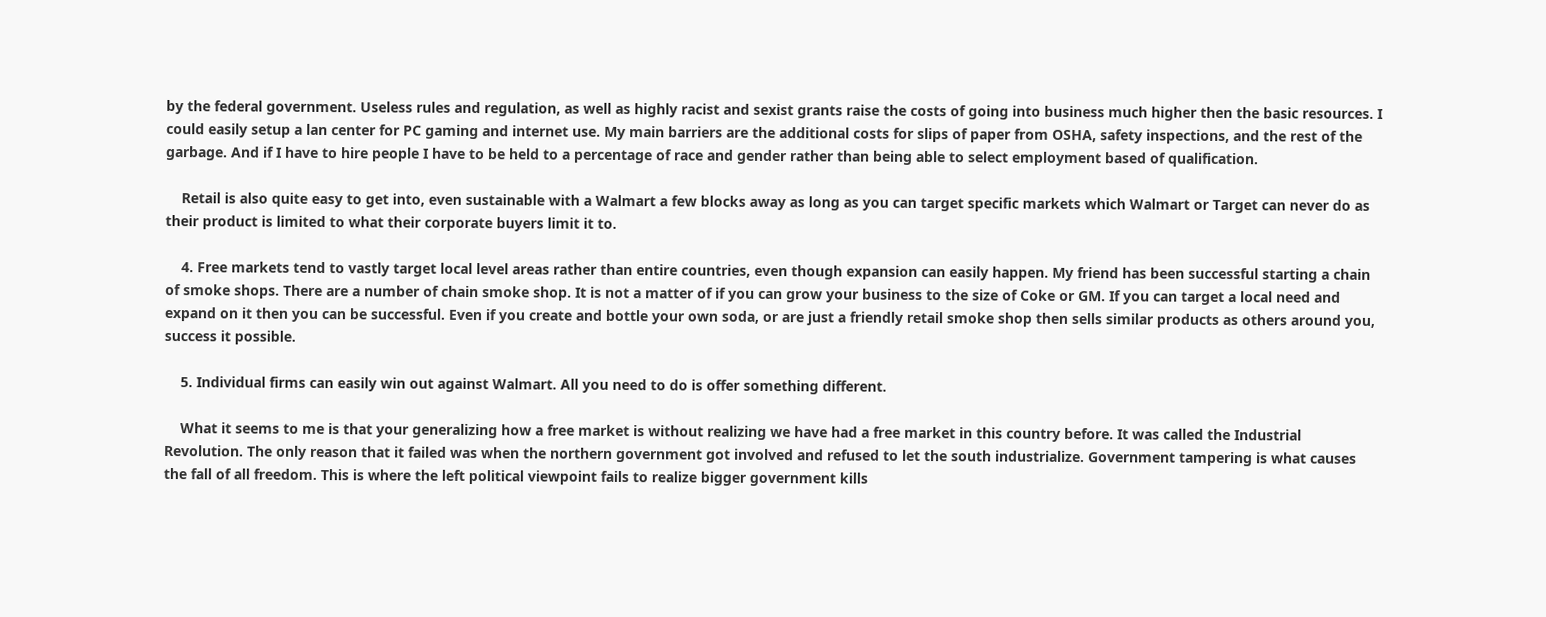by the federal government. Useless rules and regulation, as well as highly racist and sexist grants raise the costs of going into business much higher then the basic resources. I could easily setup a lan center for PC gaming and internet use. My main barriers are the additional costs for slips of paper from OSHA, safety inspections, and the rest of the garbage. And if I have to hire people I have to be held to a percentage of race and gender rather than being able to select employment based of qualification.

    Retail is also quite easy to get into, even sustainable with a Walmart a few blocks away as long as you can target specific markets which Walmart or Target can never do as their product is limited to what their corporate buyers limit it to.

    4. Free markets tend to vastly target local level areas rather than entire countries, even though expansion can easily happen. My friend has been successful starting a chain of smoke shops. There are a number of chain smoke shop. It is not a matter of if you can grow your business to the size of Coke or GM. If you can target a local need and expand on it then you can be successful. Even if you create and bottle your own soda, or are just a friendly retail smoke shop then sells similar products as others around you, success it possible.

    5. Individual firms can easily win out against Walmart. All you need to do is offer something different.

    What it seems to me is that your generalizing how a free market is without realizing we have had a free market in this country before. It was called the Industrial Revolution. The only reason that it failed was when the northern government got involved and refused to let the south industrialize. Government tampering is what causes the fall of all freedom. This is where the left political viewpoint fails to realize bigger government kills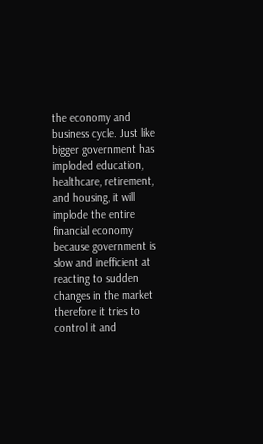the economy and business cycle. Just like bigger government has imploded education, healthcare, retirement, and housing, it will implode the entire financial economy because government is slow and inefficient at reacting to sudden changes in the market therefore it tries to control it and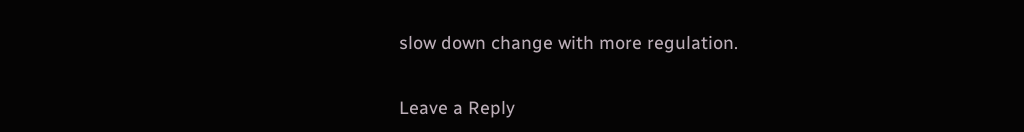slow down change with more regulation.

Leave a Reply